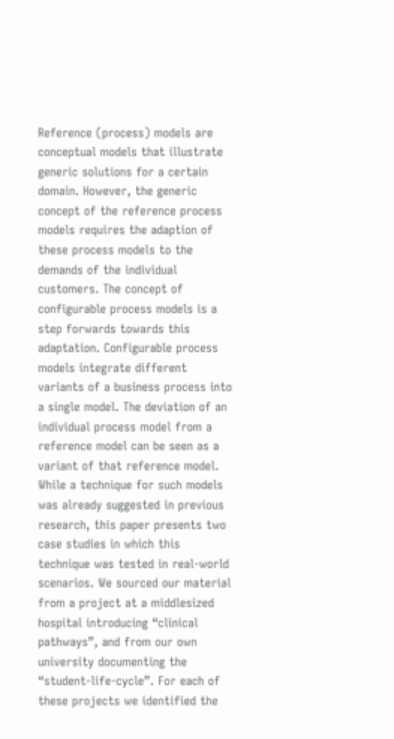Reference (process) models are conceptual models that illustrate generic solutions for a certain domain. However, the generic concept of the reference process models requires the adaption of these process models to the demands of the individual customers. The concept of configurable process models is a step forwards towards this adaptation. Configurable process models integrate different variants of a business process into a single model. The deviation of an individual process model from a reference model can be seen as a variant of that reference model. While a technique for such models was already suggested in previous research, this paper presents two case studies in which this technique was tested in real-world scenarios. We sourced our material from a project at a middlesized hospital introducing “clinical pathways”, and from our own university documenting the “student-life-cycle”. For each of these projects we identified the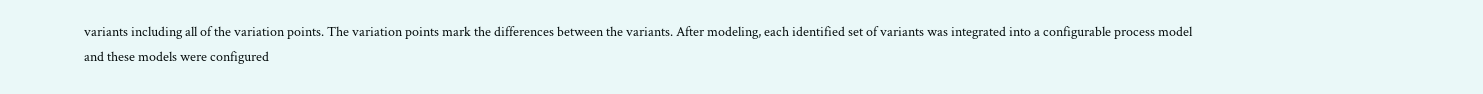variants including all of the variation points. The variation points mark the differences between the variants. After modeling, each identified set of variants was integrated into a configurable process model and these models were configured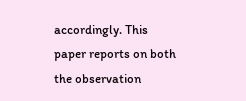accordingly. This paper reports on both the observation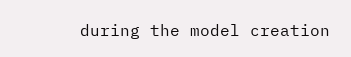during the model creation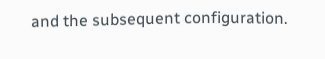and the subsequent configuration.